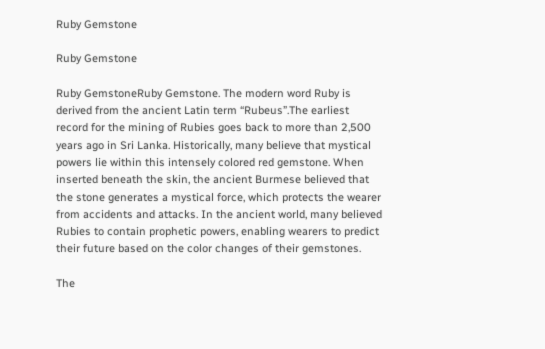Ruby Gemstone

Ruby Gemstone

Ruby GemstoneRuby Gemstone. The modern word Ruby is derived from the ancient Latin term “Rubeus”.The earliest record for the mining of Rubies goes back to more than 2,500 years ago in Sri Lanka. Historically, many believe that mystical powers lie within this intensely colored red gemstone. When inserted beneath the skin, the ancient Burmese believed that the stone generates a mystical force, which protects the wearer from accidents and attacks. In the ancient world, many believed Rubies to contain prophetic powers, enabling wearers to predict their future based on the color changes of their gemstones.

The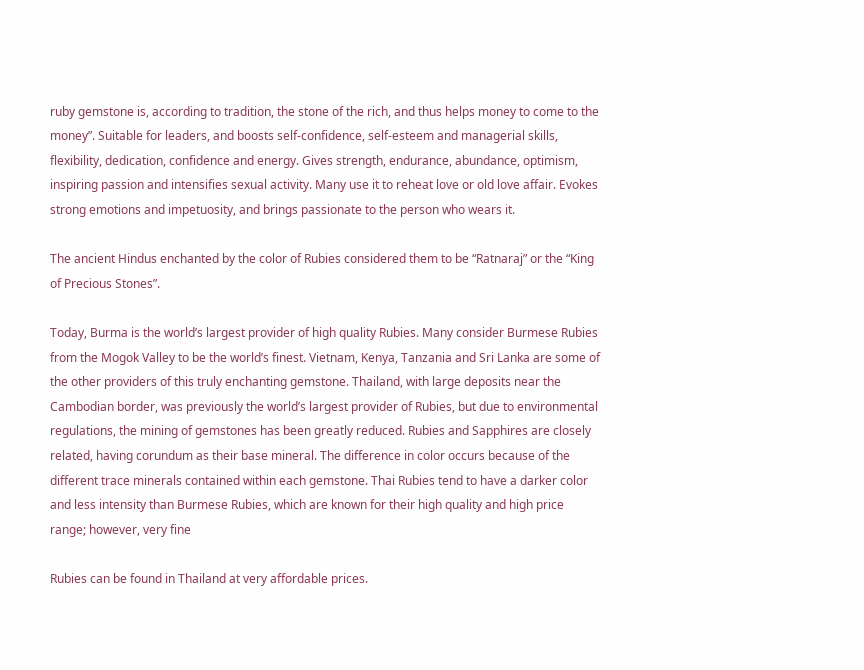ruby gemstone is, according to tradition, the stone of the rich, and thus helps money to come to the money”. Suitable for leaders, and boosts self-confidence, self-esteem and managerial skills, flexibility, dedication, confidence and energy. Gives strength, endurance, abundance, optimism, inspiring passion and intensifies sexual activity. Many use it to reheat love or old love affair. Evokes strong emotions and impetuosity, and brings passionate to the person who wears it.

The ancient Hindus enchanted by the color of Rubies considered them to be “Ratnaraj” or the “King of Precious Stones”.

Today, Burma is the world’s largest provider of high quality Rubies. Many consider Burmese Rubies from the Mogok Valley to be the world’s finest. Vietnam, Kenya, Tanzania and Sri Lanka are some of the other providers of this truly enchanting gemstone. Thailand, with large deposits near the Cambodian border, was previously the world’s largest provider of Rubies, but due to environmental regulations, the mining of gemstones has been greatly reduced. Rubies and Sapphires are closely related, having corundum as their base mineral. The difference in color occurs because of the different trace minerals contained within each gemstone. Thai Rubies tend to have a darker color and less intensity than Burmese Rubies, which are known for their high quality and high price range; however, very fine

Rubies can be found in Thailand at very affordable prices.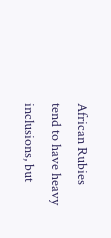African Rubies tend to have heavy inclusions, but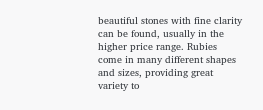beautiful stones with fine clarity can be found, usually in the higher price range. Rubies come in many different shapes and sizes, providing great variety to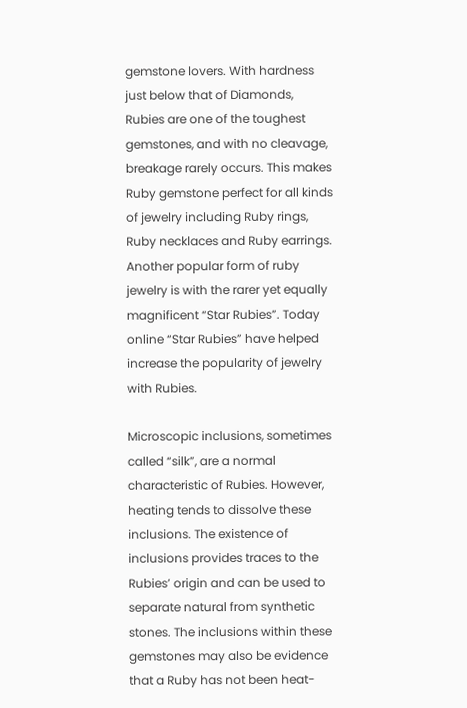gemstone lovers. With hardness just below that of Diamonds, Rubies are one of the toughest gemstones, and with no cleavage, breakage rarely occurs. This makes Ruby gemstone perfect for all kinds of jewelry including Ruby rings, Ruby necklaces and Ruby earrings. Another popular form of ruby jewelry is with the rarer yet equally magnificent “Star Rubies”. Today online “Star Rubies” have helped increase the popularity of jewelry with Rubies.

Microscopic inclusions, sometimes called “silk”, are a normal characteristic of Rubies. However, heating tends to dissolve these inclusions. The existence of inclusions provides traces to the Rubies’ origin and can be used to separate natural from synthetic stones. The inclusions within these gemstones may also be evidence that a Ruby has not been heat-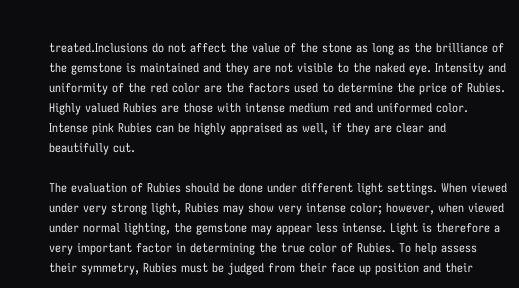treated.Inclusions do not affect the value of the stone as long as the brilliance of the gemstone is maintained and they are not visible to the naked eye. Intensity and uniformity of the red color are the factors used to determine the price of Rubies. Highly valued Rubies are those with intense medium red and uniformed color. Intense pink Rubies can be highly appraised as well, if they are clear and beautifully cut.

The evaluation of Rubies should be done under different light settings. When viewed under very strong light, Rubies may show very intense color; however, when viewed under normal lighting, the gemstone may appear less intense. Light is therefore a very important factor in determining the true color of Rubies. To help assess their symmetry, Rubies must be judged from their face up position and their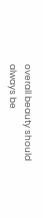overall beauty should always be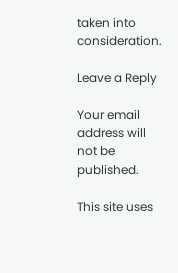taken into consideration.

Leave a Reply

Your email address will not be published.

This site uses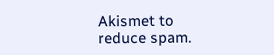Akismet to reduce spam.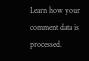Learn how your comment data is processed.